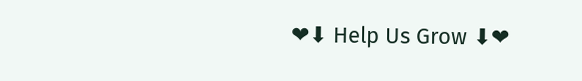❤⬇ Help Us Grow ⬇❤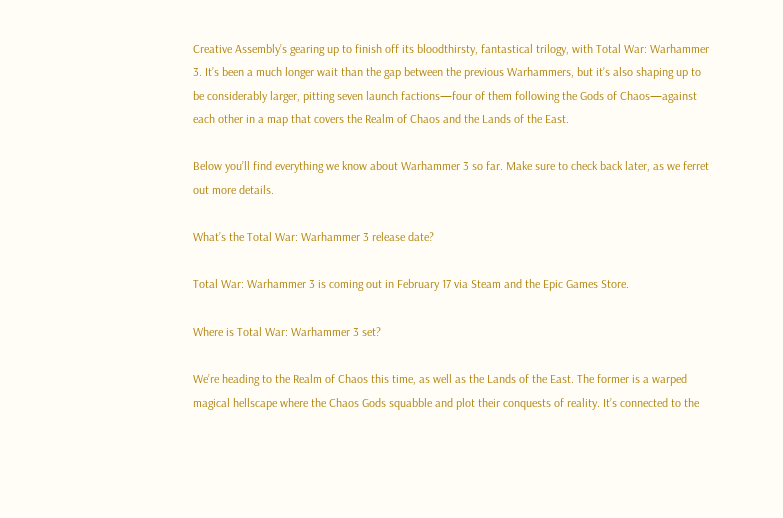Creative Assembly’s gearing up to finish off its bloodthirsty, fantastical trilogy, with Total War: Warhammer 3. It’s been a much longer wait than the gap between the previous Warhammers, but it’s also shaping up to be considerably larger, pitting seven launch factions—four of them following the Gods of Chaos—against each other in a map that covers the Realm of Chaos and the Lands of the East.

Below you’ll find everything we know about Warhammer 3 so far. Make sure to check back later, as we ferret out more details.

What’s the Total War: Warhammer 3 release date?

Total War: Warhammer 3 is coming out in February 17 via Steam and the Epic Games Store.

Where is Total War: Warhammer 3 set?

We’re heading to the Realm of Chaos this time, as well as the Lands of the East. The former is a warped magical hellscape where the Chaos Gods squabble and plot their conquests of reality. It’s connected to the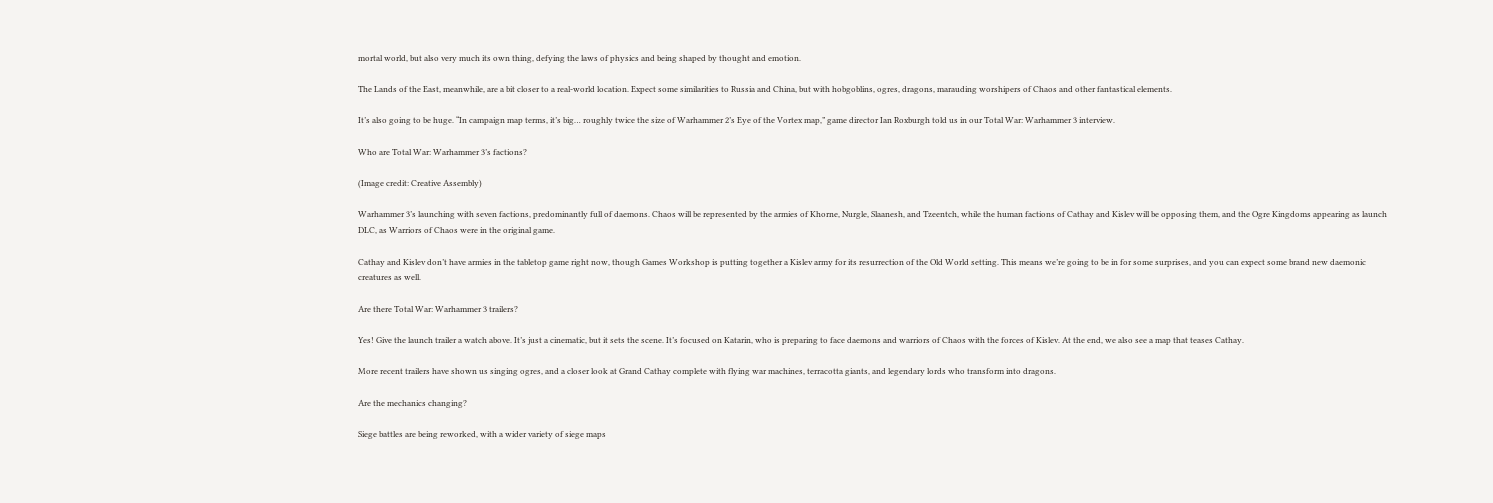mortal world, but also very much its own thing, defying the laws of physics and being shaped by thought and emotion.

The Lands of the East, meanwhile, are a bit closer to a real-world location. Expect some similarities to Russia and China, but with hobgoblins, ogres, dragons, marauding worshipers of Chaos and other fantastical elements.

It’s also going to be huge. “In campaign map terms, it’s big… roughly twice the size of Warhammer 2’s Eye of the Vortex map,” game director Ian Roxburgh told us in our Total War: Warhammer 3 interview.

Who are Total War: Warhammer 3’s factions?

(Image credit: Creative Assembly)

Warhammer 3’s launching with seven factions, predominantly full of daemons. Chaos will be represented by the armies of Khorne, Nurgle, Slaanesh, and Tzeentch, while the human factions of Cathay and Kislev will be opposing them, and the Ogre Kingdoms appearing as launch DLC, as Warriors of Chaos were in the original game.

Cathay and Kislev don’t have armies in the tabletop game right now, though Games Workshop is putting together a Kislev army for its resurrection of the Old World setting. This means we’re going to be in for some surprises, and you can expect some brand new daemonic creatures as well.

Are there Total War: Warhammer 3 trailers?

Yes! Give the launch trailer a watch above. It’s just a cinematic, but it sets the scene. It’s focused on Katarin, who is preparing to face daemons and warriors of Chaos with the forces of Kislev. At the end, we also see a map that teases Cathay.

More recent trailers have shown us singing ogres, and a closer look at Grand Cathay complete with flying war machines, terracotta giants, and legendary lords who transform into dragons.

Are the mechanics changing?

Siege battles are being reworked, with a wider variety of siege maps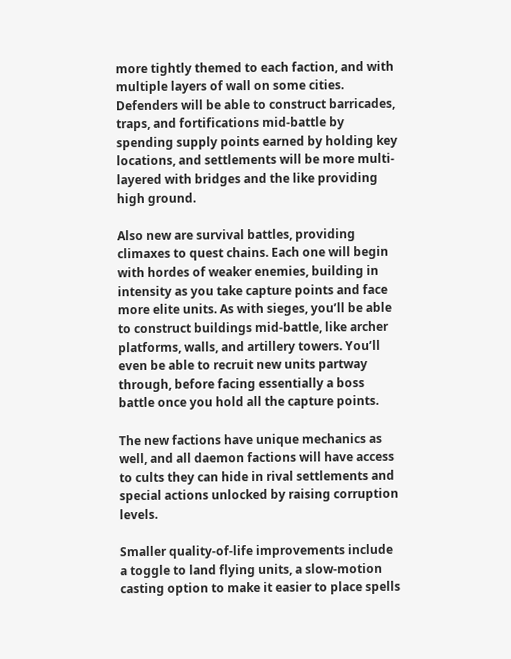more tightly themed to each faction, and with multiple layers of wall on some cities. Defenders will be able to construct barricades, traps, and fortifications mid-battle by spending supply points earned by holding key locations, and settlements will be more multi-layered with bridges and the like providing high ground.

Also new are survival battles, providing climaxes to quest chains. Each one will begin with hordes of weaker enemies, building in intensity as you take capture points and face more elite units. As with sieges, you’ll be able to construct buildings mid-battle, like archer platforms, walls, and artillery towers. You’ll even be able to recruit new units partway through, before facing essentially a boss battle once you hold all the capture points.

The new factions have unique mechanics as well, and all daemon factions will have access to cults they can hide in rival settlements and special actions unlocked by raising corruption levels.

Smaller quality-of-life improvements include a toggle to land flying units, a slow-motion casting option to make it easier to place spells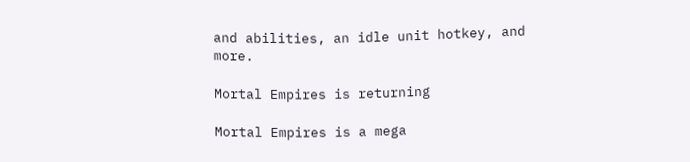and abilities, an idle unit hotkey, and more.

Mortal Empires is returning

Mortal Empires is a mega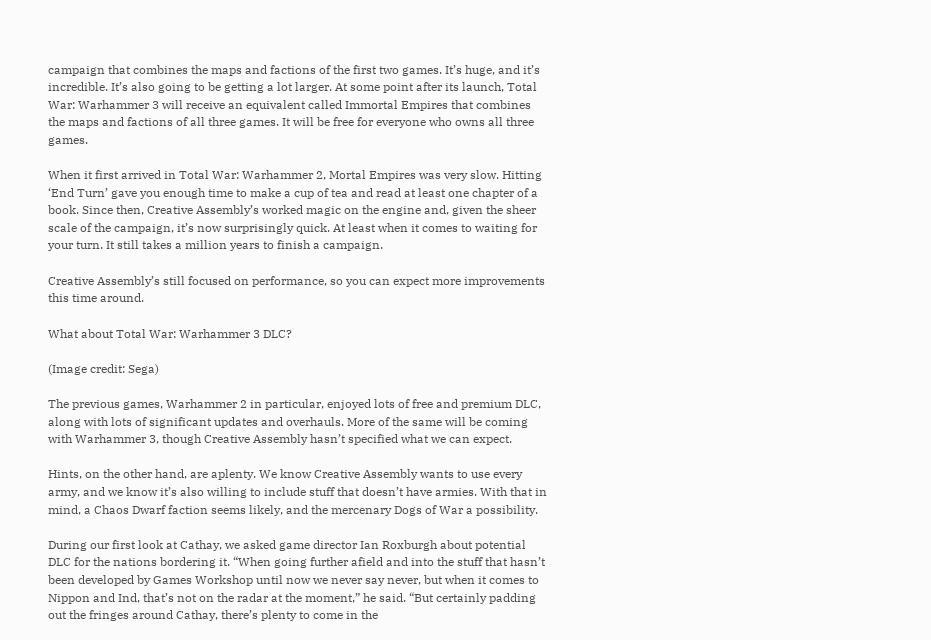campaign that combines the maps and factions of the first two games. It’s huge, and it’s incredible. It’s also going to be getting a lot larger. At some point after its launch, Total War: Warhammer 3 will receive an equivalent called Immortal Empires that combines the maps and factions of all three games. It will be free for everyone who owns all three games.

When it first arrived in Total War: Warhammer 2, Mortal Empires was very slow. Hitting ‘End Turn’ gave you enough time to make a cup of tea and read at least one chapter of a book. Since then, Creative Assembly’s worked magic on the engine and, given the sheer scale of the campaign, it’s now surprisingly quick. At least when it comes to waiting for your turn. It still takes a million years to finish a campaign.

Creative Assembly’s still focused on performance, so you can expect more improvements this time around.

What about Total War: Warhammer 3 DLC?

(Image credit: Sega)

The previous games, Warhammer 2 in particular, enjoyed lots of free and premium DLC, along with lots of significant updates and overhauls. More of the same will be coming with Warhammer 3, though Creative Assembly hasn’t specified what we can expect.

Hints, on the other hand, are aplenty. We know Creative Assembly wants to use every army, and we know it’s also willing to include stuff that doesn’t have armies. With that in mind, a Chaos Dwarf faction seems likely, and the mercenary Dogs of War a possibility.

During our first look at Cathay, we asked game director Ian Roxburgh about potential DLC for the nations bordering it. “When going further afield and into the stuff that hasn’t been developed by Games Workshop until now we never say never, but when it comes to Nippon and Ind, that’s not on the radar at the moment,” he said. “But certainly padding out the fringes around Cathay, there’s plenty to come in the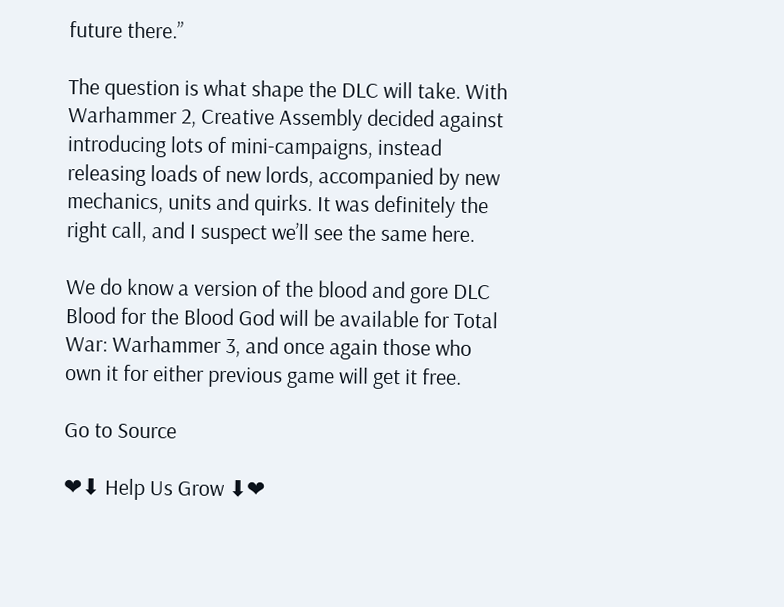future there.”

The question is what shape the DLC will take. With Warhammer 2, Creative Assembly decided against introducing lots of mini-campaigns, instead releasing loads of new lords, accompanied by new mechanics, units and quirks. It was definitely the right call, and I suspect we’ll see the same here.

We do know a version of the blood and gore DLC Blood for the Blood God will be available for Total War: Warhammer 3, and once again those who own it for either previous game will get it free.

Go to Source

❤⬇ Help Us Grow ⬇❤